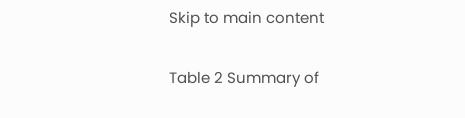Skip to main content

Table 2 Summary of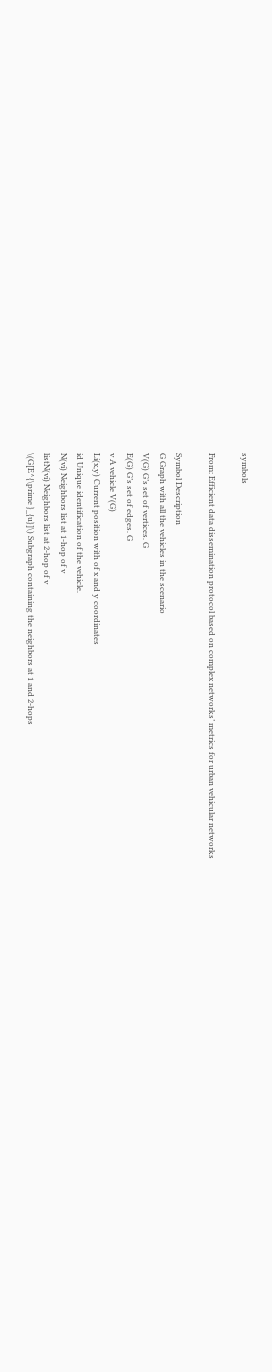symbols

From: Efficient data dissemination protocol based on complex networks’ metrics for urban vehicular networks

Symbol Description
G Graph with all the vehicles in the scenario
V(G) G’s set of vertices. G
E(G) G’s set of edges. G
v A vehicle V(G)
Li(x,y) Current position with of x and y coordinates
id Unique identification of the vehicle.
N(vi) Neighbors list at 1-hop of v
listN(vi) Neighbors list at 2-hop of v
\(G[E^{\prime }_{u}]\) Subgraph containing the neighbors at 1 and 2-hops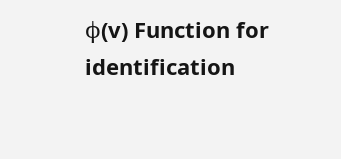ϕ(v) Function for identification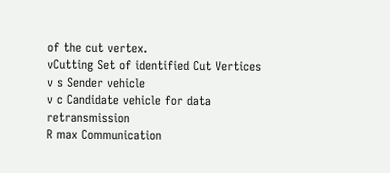of the cut vertex.
vCutting Set of identified Cut Vertices
v s Sender vehicle
v c Candidate vehicle for data retransmission
R max Communication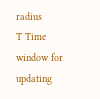radius
T Time window for updating